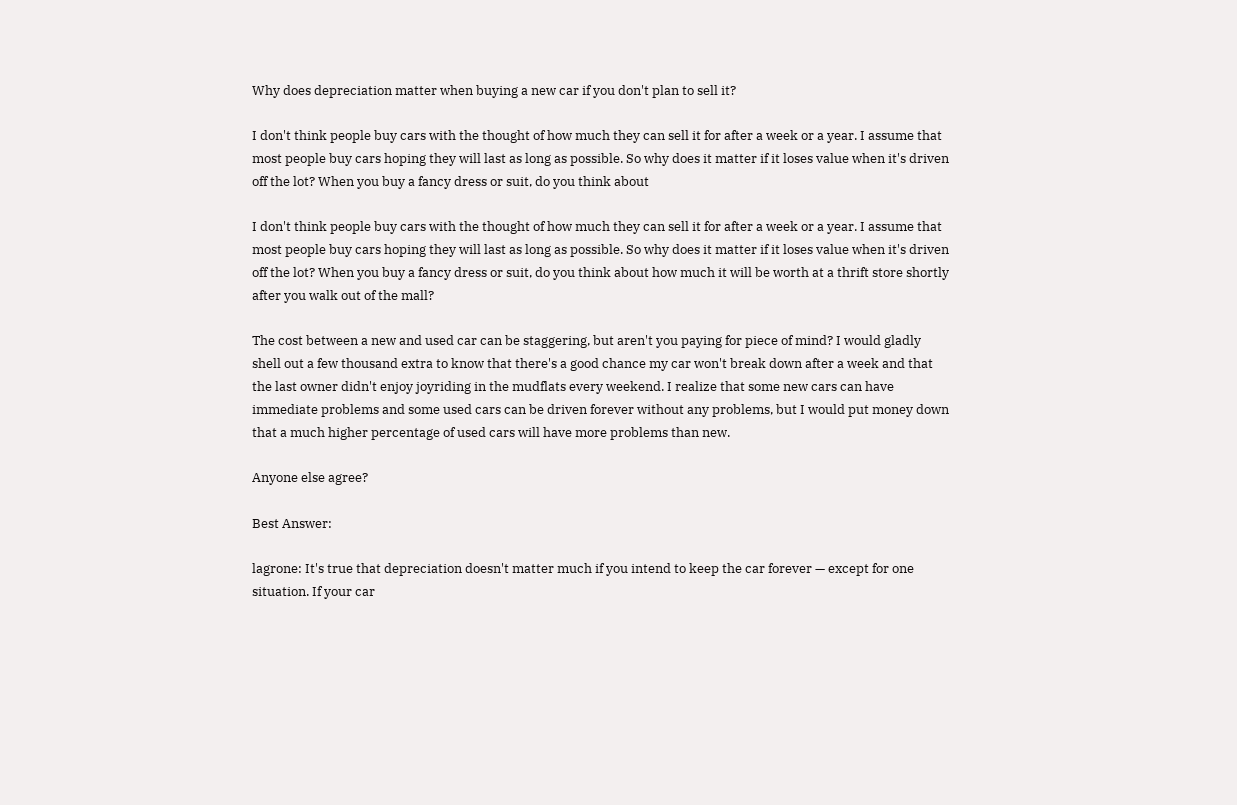Why does depreciation matter when buying a new car if you don't plan to sell it?

I don't think people buy cars with the thought of how much they can sell it for after a week or a year. I assume that most people buy cars hoping they will last as long as possible. So why does it matter if it loses value when it's driven off the lot? When you buy a fancy dress or suit, do you think about

I don't think people buy cars with the thought of how much they can sell it for after a week or a year. I assume that most people buy cars hoping they will last as long as possible. So why does it matter if it loses value when it's driven off the lot? When you buy a fancy dress or suit, do you think about how much it will be worth at a thrift store shortly after you walk out of the mall?

The cost between a new and used car can be staggering, but aren't you paying for piece of mind? I would gladly shell out a few thousand extra to know that there's a good chance my car won't break down after a week and that the last owner didn't enjoy joyriding in the mudflats every weekend. I realize that some new cars can have immediate problems and some used cars can be driven forever without any problems, but I would put money down that a much higher percentage of used cars will have more problems than new.

Anyone else agree?

Best Answer:

lagrone: It's true that depreciation doesn't matter much if you intend to keep the car forever — except for one situation. If your car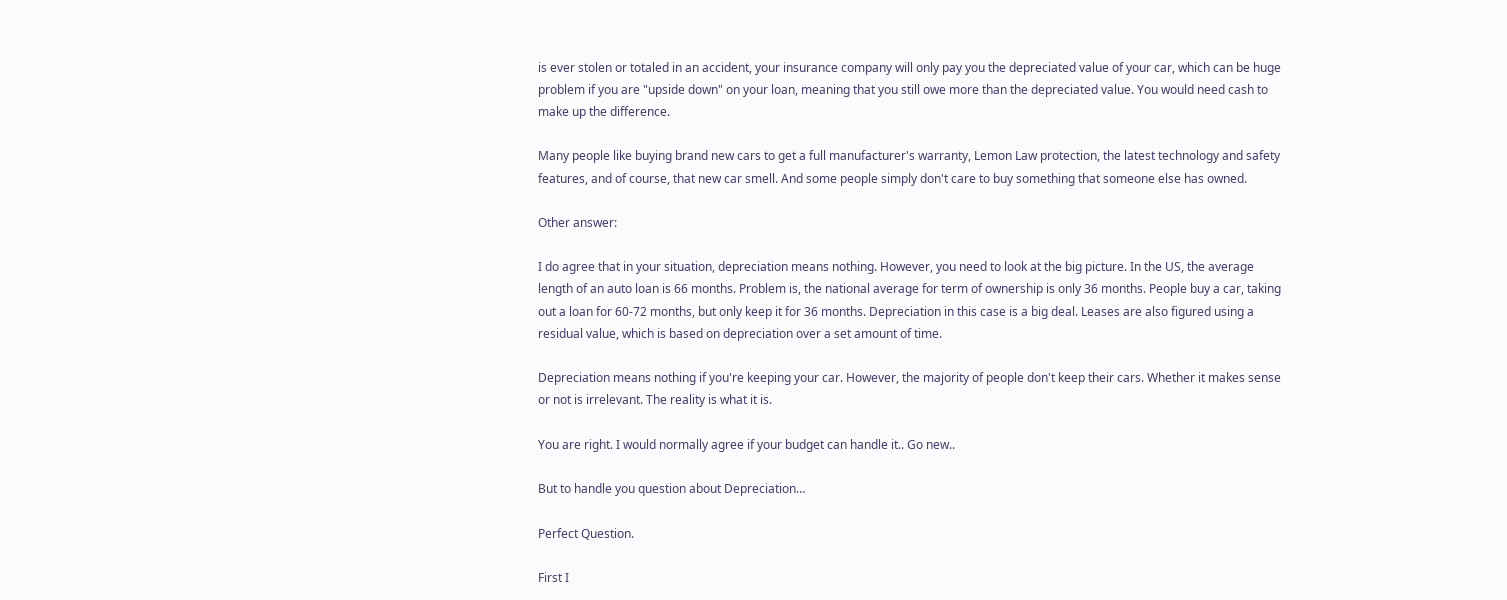is ever stolen or totaled in an accident, your insurance company will only pay you the depreciated value of your car, which can be huge problem if you are "upside down" on your loan, meaning that you still owe more than the depreciated value. You would need cash to make up the difference.

Many people like buying brand new cars to get a full manufacturer's warranty, Lemon Law protection, the latest technology and safety features, and of course, that new car smell. And some people simply don't care to buy something that someone else has owned.

Other answer:

I do agree that in your situation, depreciation means nothing. However, you need to look at the big picture. In the US, the average length of an auto loan is 66 months. Problem is, the national average for term of ownership is only 36 months. People buy a car, taking out a loan for 60-72 months, but only keep it for 36 months. Depreciation in this case is a big deal. Leases are also figured using a residual value, which is based on depreciation over a set amount of time.

Depreciation means nothing if you're keeping your car. However, the majority of people don't keep their cars. Whether it makes sense or not is irrelevant. The reality is what it is.

You are right. I would normally agree if your budget can handle it.. Go new..

But to handle you question about Depreciation…

Perfect Question.

First I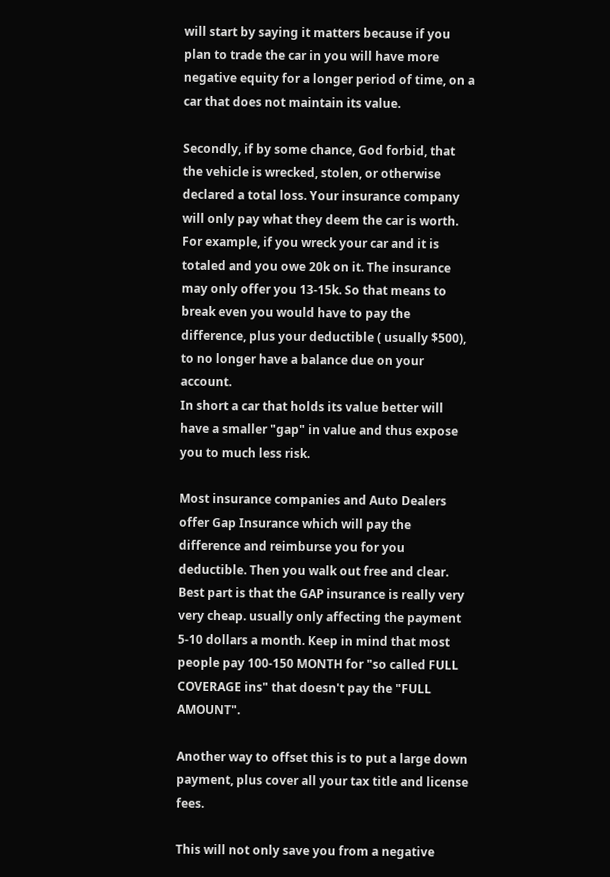will start by saying it matters because if you plan to trade the car in you will have more negative equity for a longer period of time, on a car that does not maintain its value.

Secondly, if by some chance, God forbid, that the vehicle is wrecked, stolen, or otherwise declared a total loss. Your insurance company will only pay what they deem the car is worth. For example, if you wreck your car and it is totaled and you owe 20k on it. The insurance may only offer you 13-15k. So that means to break even you would have to pay the difference, plus your deductible ( usually $500), to no longer have a balance due on your account.
In short a car that holds its value better will have a smaller "gap" in value and thus expose you to much less risk.

Most insurance companies and Auto Dealers offer Gap Insurance which will pay the difference and reimburse you for you deductible. Then you walk out free and clear.
Best part is that the GAP insurance is really very very cheap. usually only affecting the payment 5-10 dollars a month. Keep in mind that most people pay 100-150 MONTH for "so called FULL COVERAGE ins" that doesn't pay the "FULL AMOUNT".

Another way to offset this is to put a large down payment, plus cover all your tax title and license fees.

This will not only save you from a negative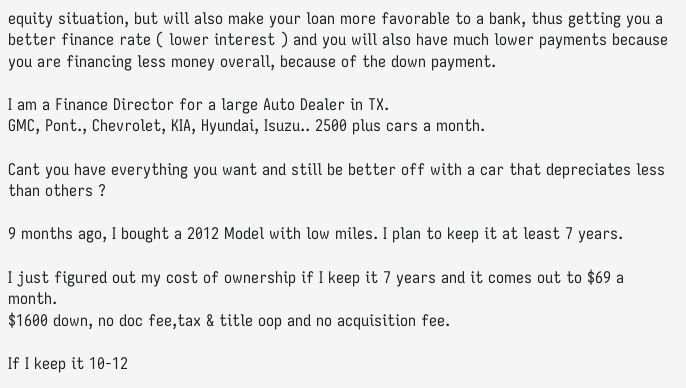equity situation, but will also make your loan more favorable to a bank, thus getting you a better finance rate ( lower interest ) and you will also have much lower payments because you are financing less money overall, because of the down payment.

I am a Finance Director for a large Auto Dealer in TX.
GMC, Pont., Chevrolet, KIA, Hyundai, Isuzu.. 2500 plus cars a month.

Cant you have everything you want and still be better off with a car that depreciates less than others ?

9 months ago, I bought a 2012 Model with low miles. I plan to keep it at least 7 years.

I just figured out my cost of ownership if I keep it 7 years and it comes out to $69 a month.
$1600 down, no doc fee,tax & title oop and no acquisition fee.

If I keep it 10-12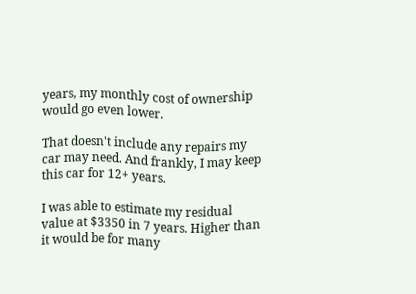years, my monthly cost of ownership would go even lower.

That doesn't include any repairs my car may need. And frankly, I may keep this car for 12+ years.

I was able to estimate my residual value at $3350 in 7 years. Higher than it would be for many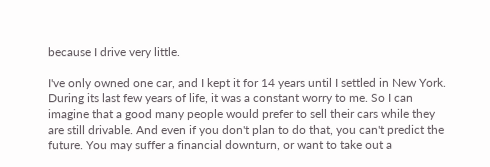because I drive very little.

I've only owned one car, and I kept it for 14 years until I settled in New York. During its last few years of life, it was a constant worry to me. So I can imagine that a good many people would prefer to sell their cars while they are still drivable. And even if you don't plan to do that, you can't predict the future. You may suffer a financial downturn, or want to take out a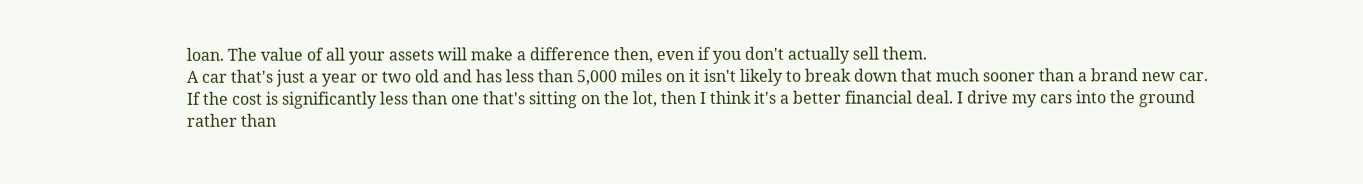loan. The value of all your assets will make a difference then, even if you don't actually sell them.
A car that's just a year or two old and has less than 5,000 miles on it isn't likely to break down that much sooner than a brand new car. If the cost is significantly less than one that's sitting on the lot, then I think it's a better financial deal. I drive my cars into the ground rather than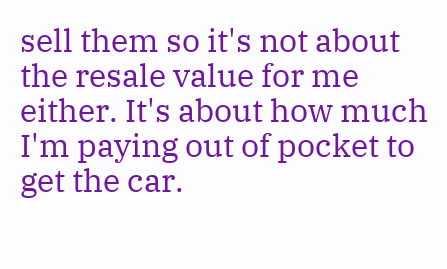sell them so it's not about the resale value for me either. It's about how much I'm paying out of pocket to get the car.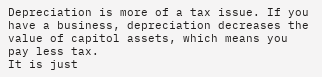Depreciation is more of a tax issue. If you have a business, depreciation decreases the value of capitol assets, which means you pay less tax.
It is just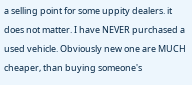a selling point for some uppity dealers. it does not matter. I have NEVER purchased a used vehicle. Obviously new one are MUCH cheaper, than buying someone's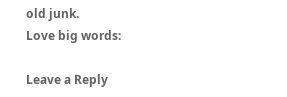old junk.
Love big words:

Leave a Reply